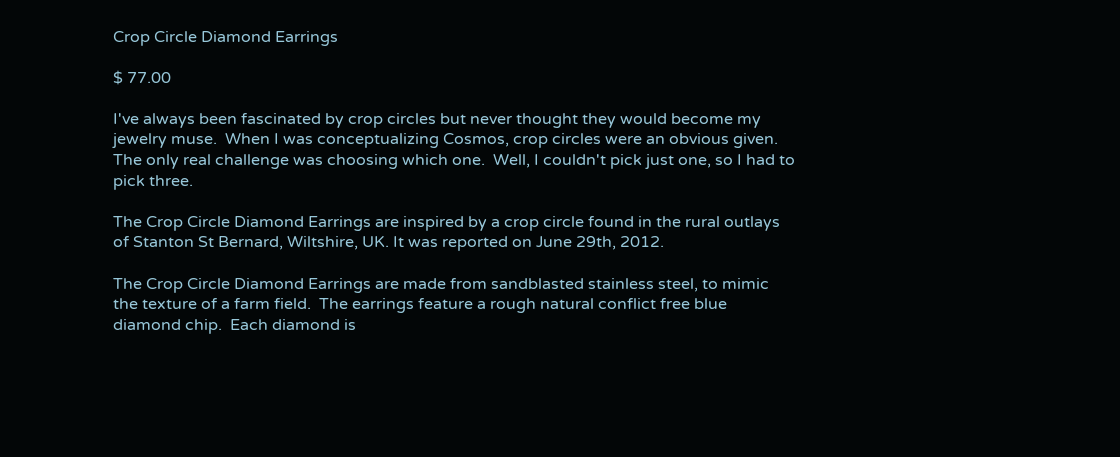Crop Circle Diamond Earrings

$ 77.00

I've always been fascinated by crop circles but never thought they would become my jewelry muse.  When I was conceptualizing Cosmos, crop circles were an obvious given.  The only real challenge was choosing which one.  Well, I couldn't pick just one, so I had to pick three.

The Crop Circle Diamond Earrings are inspired by a crop circle found in the rural outlays of Stanton St Bernard, Wiltshire, UK. It was reported on June 29th, 2012.

The Crop Circle Diamond Earrings are made from sandblasted stainless steel, to mimic the texture of a farm field.  The earrings feature a rough natural conflict free blue diamond chip.  Each diamond is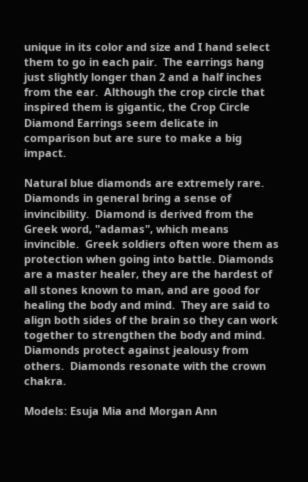unique in its color and size and I hand select them to go in each pair.  The earrings hang just slightly longer than 2 and a half inches from the ear.  Although the crop circle that inspired them is gigantic, the Crop Circle Diamond Earrings seem delicate in comparison but are sure to make a big impact.

Natural blue diamonds are extremely rare.  Diamonds in general bring a sense of invincibility.  Diamond is derived from the Greek word, "adamas", which means invincible.  Greek soldiers often wore them as protection when going into battle. Diamonds are a master healer, they are the hardest of all stones known to man, and are good for healing the body and mind.  They are said to align both sides of the brain so they can work together to strengthen the body and mind.  Diamonds protect against jealousy from others.  Diamonds resonate with the crown chakra.

Models: Esuja Mia and Morgan Ann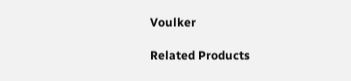Voulker

Related Products